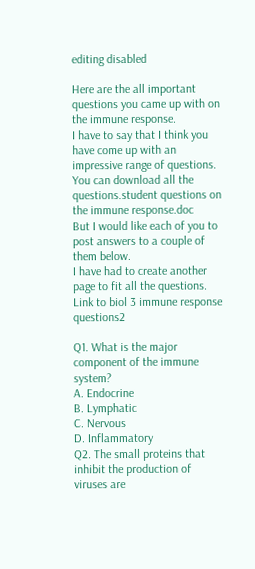editing disabled

Here are the all important questions you came up with on the immune response.
I have to say that I think you have come up with an impressive range of questions.
You can download all the questions.student questions on the immune response.doc
But I would like each of you to post answers to a couple of them below.
I have had to create another page to fit all the questions.
Link to biol 3 immune response questions2

Q1. What is the major component of the immune system?
A. Endocrine
B. Lymphatic
C. Nervous
D. Inflammatory
Q2. The small proteins that inhibit the production of viruses are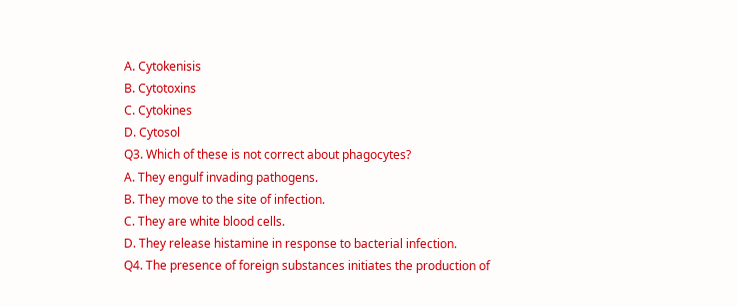A. Cytokenisis
B. Cytotoxins
C. Cytokines
D. Cytosol
Q3. Which of these is not correct about phagocytes?
A. They engulf invading pathogens.
B. They move to the site of infection.
C. They are white blood cells.
D. They release histamine in response to bacterial infection.
Q4. The presence of foreign substances initiates the production of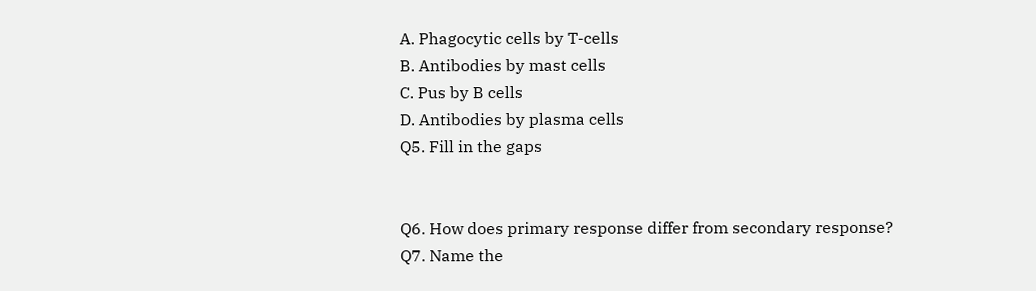A. Phagocytic cells by T-cells
B. Antibodies by mast cells
C. Pus by B cells
D. Antibodies by plasma cells
Q5. Fill in the gaps


Q6. How does primary response differ from secondary response?
Q7. Name the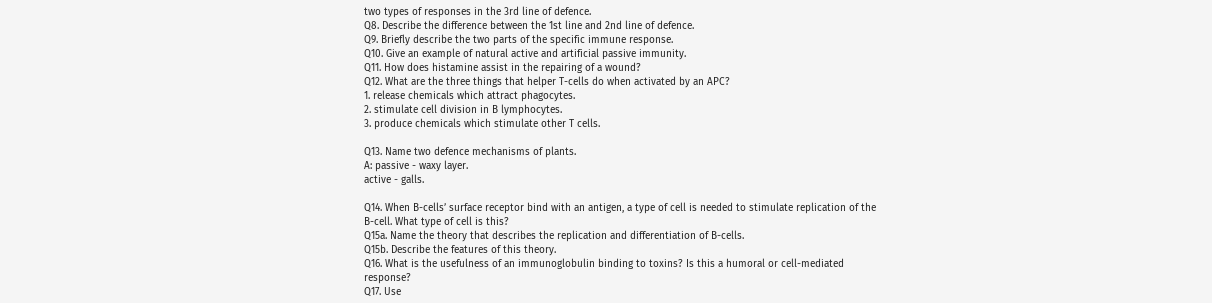two types of responses in the 3rd line of defence.
Q8. Describe the difference between the 1st line and 2nd line of defence.
Q9. Briefly describe the two parts of the specific immune response.
Q10. Give an example of natural active and artificial passive immunity.
Q11. How does histamine assist in the repairing of a wound?
Q12. What are the three things that helper T-cells do when activated by an APC?
1. release chemicals which attract phagocytes.
2. stimulate cell division in B lymphocytes.
3. produce chemicals which stimulate other T cells.

Q13. Name two defence mechanisms of plants.
A: passive - waxy layer.
active - galls.

Q14. When B-cells’ surface receptor bind with an antigen, a type of cell is needed to stimulate replication of the B-cell. What type of cell is this?
Q15a. Name the theory that describes the replication and differentiation of B-cells.
Q15b. Describe the features of this theory.
Q16. What is the usefulness of an immunoglobulin binding to toxins? Is this a humoral or cell-mediated response?
Q17. Use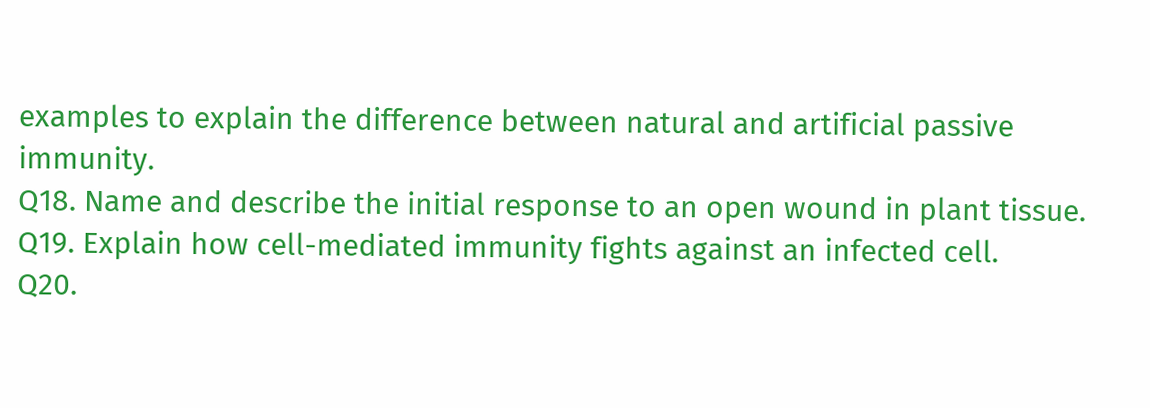examples to explain the difference between natural and artificial passive immunity.
Q18. Name and describe the initial response to an open wound in plant tissue.
Q19. Explain how cell-mediated immunity fights against an infected cell.
Q20.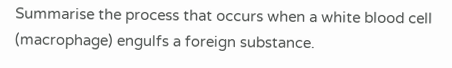Summarise the process that occurs when a white blood cell (macrophage) engulfs a foreign substance.